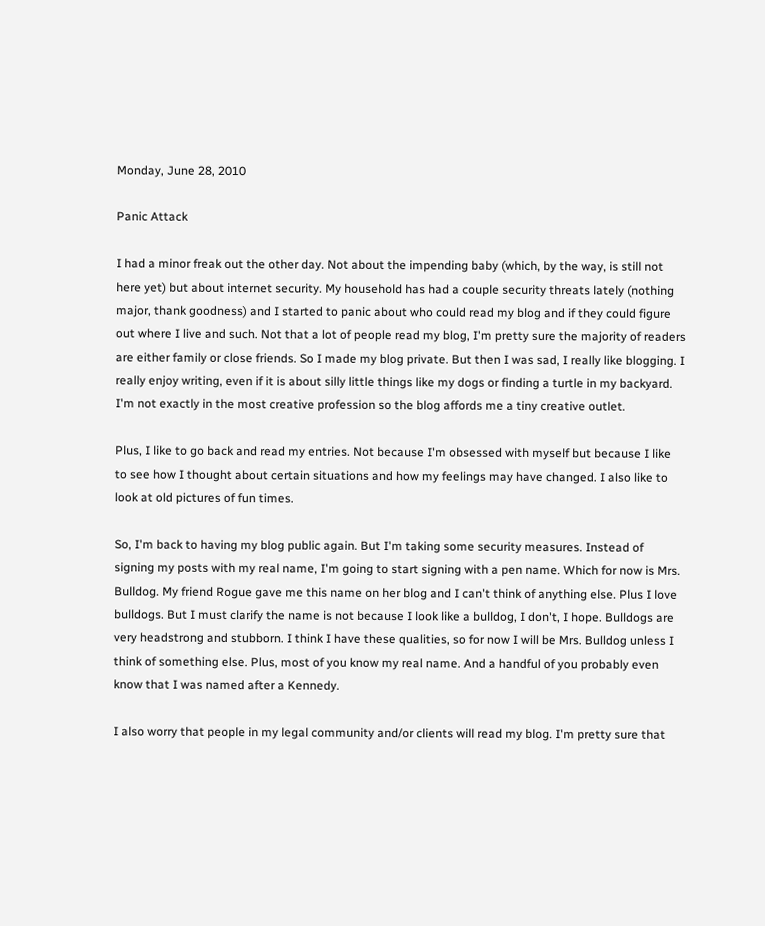Monday, June 28, 2010

Panic Attack

I had a minor freak out the other day. Not about the impending baby (which, by the way, is still not here yet) but about internet security. My household has had a couple security threats lately (nothing major, thank goodness) and I started to panic about who could read my blog and if they could figure out where I live and such. Not that a lot of people read my blog, I'm pretty sure the majority of readers are either family or close friends. So I made my blog private. But then I was sad, I really like blogging. I really enjoy writing, even if it is about silly little things like my dogs or finding a turtle in my backyard. I'm not exactly in the most creative profession so the blog affords me a tiny creative outlet.

Plus, I like to go back and read my entries. Not because I'm obsessed with myself but because I like to see how I thought about certain situations and how my feelings may have changed. I also like to look at old pictures of fun times.

So, I'm back to having my blog public again. But I'm taking some security measures. Instead of signing my posts with my real name, I'm going to start signing with a pen name. Which for now is Mrs. Bulldog. My friend Rogue gave me this name on her blog and I can't think of anything else. Plus I love bulldogs. But I must clarify the name is not because I look like a bulldog, I don't, I hope. Bulldogs are very headstrong and stubborn. I think I have these qualities, so for now I will be Mrs. Bulldog unless I think of something else. Plus, most of you know my real name. And a handful of you probably even know that I was named after a Kennedy.

I also worry that people in my legal community and/or clients will read my blog. I'm pretty sure that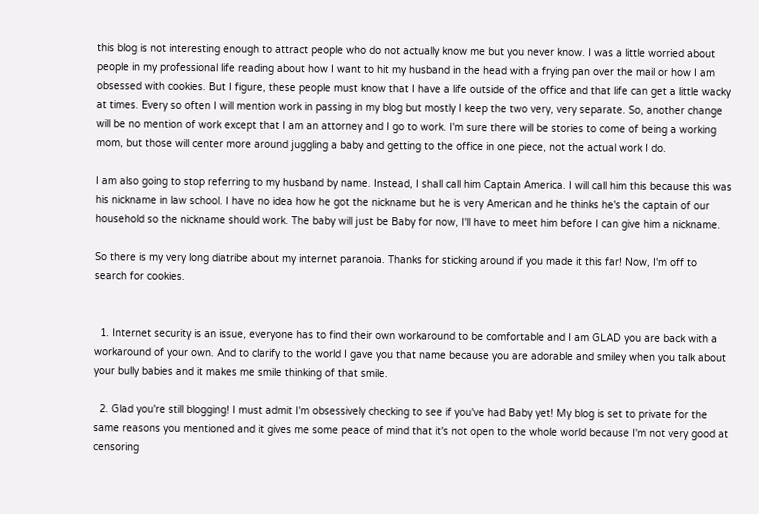this blog is not interesting enough to attract people who do not actually know me but you never know. I was a little worried about people in my professional life reading about how I want to hit my husband in the head with a frying pan over the mail or how I am obsessed with cookies. But I figure, these people must know that I have a life outside of the office and that life can get a little wacky at times. Every so often I will mention work in passing in my blog but mostly I keep the two very, very separate. So, another change will be no mention of work except that I am an attorney and I go to work. I'm sure there will be stories to come of being a working mom, but those will center more around juggling a baby and getting to the office in one piece, not the actual work I do.

I am also going to stop referring to my husband by name. Instead, I shall call him Captain America. I will call him this because this was his nickname in law school. I have no idea how he got the nickname but he is very American and he thinks he's the captain of our household so the nickname should work. The baby will just be Baby for now, I'll have to meet him before I can give him a nickname.

So there is my very long diatribe about my internet paranoia. Thanks for sticking around if you made it this far! Now, I'm off to search for cookies.


  1. Internet security is an issue, everyone has to find their own workaround to be comfortable and I am GLAD you are back with a workaround of your own. And to clarify to the world I gave you that name because you are adorable and smiley when you talk about your bully babies and it makes me smile thinking of that smile.

  2. Glad you're still blogging! I must admit I'm obsessively checking to see if you've had Baby yet! My blog is set to private for the same reasons you mentioned and it gives me some peace of mind that it's not open to the whole world because I'm not very good at censoring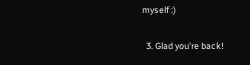myself :)

  3. Glad you're back!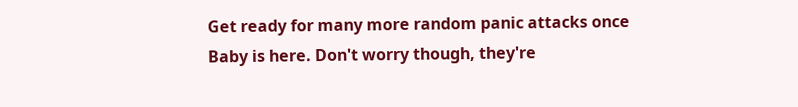Get ready for many more random panic attacks once Baby is here. Don't worry though, they're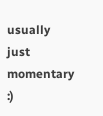usually just momentary :)